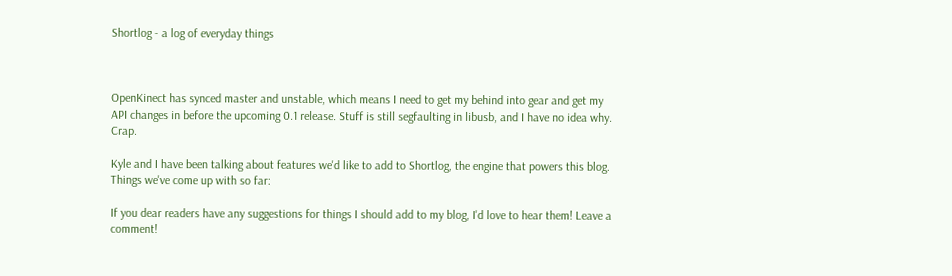Shortlog - a log of everyday things



OpenKinect has synced master and unstable, which means I need to get my behind into gear and get my API changes in before the upcoming 0.1 release. Stuff is still segfaulting in libusb, and I have no idea why. Crap.

Kyle and I have been talking about features we'd like to add to Shortlog, the engine that powers this blog. Things we've come up with so far:

If you dear readers have any suggestions for things I should add to my blog, I'd love to hear them! Leave a comment!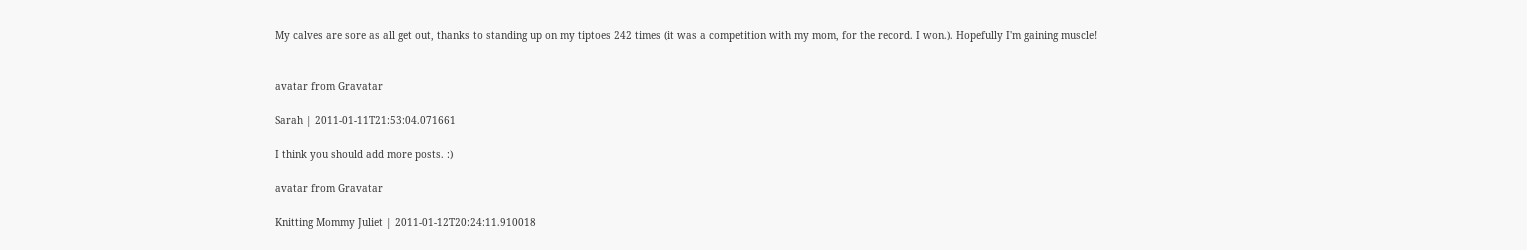My calves are sore as all get out, thanks to standing up on my tiptoes 242 times (it was a competition with my mom, for the record. I won.). Hopefully I'm gaining muscle!


avatar from Gravatar

Sarah | 2011-01-11T21:53:04.071661

I think you should add more posts. :)

avatar from Gravatar

Knitting Mommy Juliet | 2011-01-12T20:24:11.910018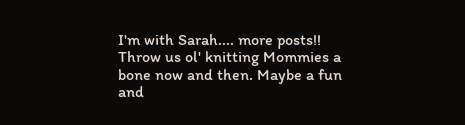I'm with Sarah.... more posts!! Throw us ol' knitting Mommies a bone now and then. Maybe a fun and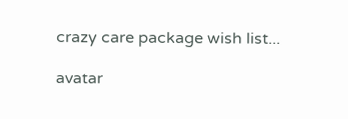crazy care package wish list...

avatar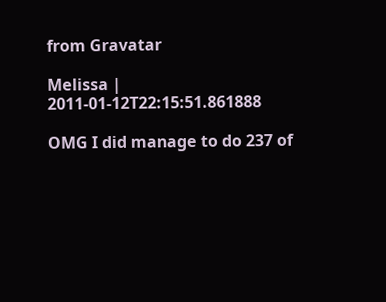from Gravatar

Melissa | 2011-01-12T22:15:51.861888

OMG I did manage to do 237 of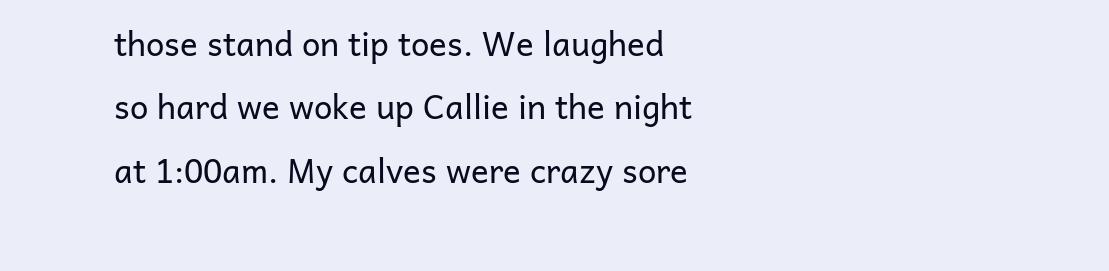those stand on tip toes. We laughed so hard we woke up Callie in the night at 1:00am. My calves were crazy sore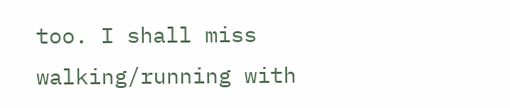too. I shall miss walking/running with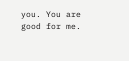you. You are good for me.